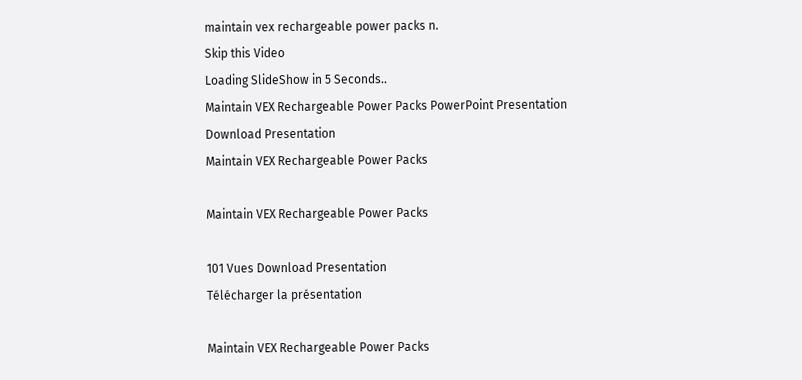maintain vex rechargeable power packs n.
Skip this Video
Loading SlideShow in 5 Seconds..
Maintain VEX Rechargeable Power Packs PowerPoint Presentation
Download Presentation
Maintain VEX Rechargeable Power Packs

Maintain VEX Rechargeable Power Packs

101 Vues Download Presentation
Télécharger la présentation

Maintain VEX Rechargeable Power Packs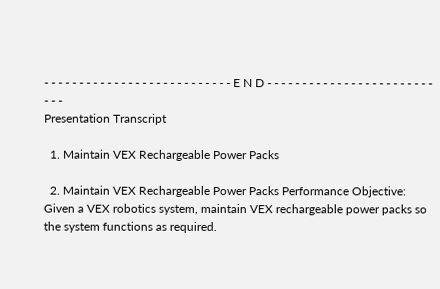- - - - - - - - - - - - - - - - - - - - - - - - - - - E N D - - - - - - - - - - - - - - - - - - - - - - - - - - -
Presentation Transcript

  1. Maintain VEX Rechargeable Power Packs

  2. Maintain VEX Rechargeable Power Packs Performance Objective: Given a VEX robotics system, maintain VEX rechargeable power packs so the system functions as required.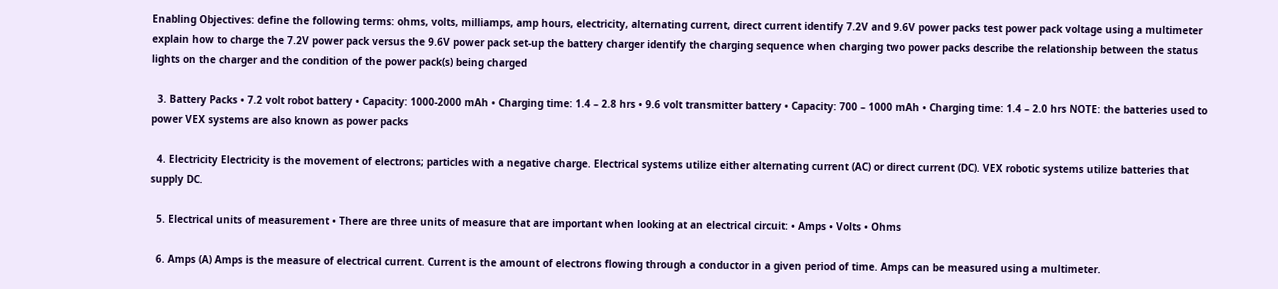Enabling Objectives: define the following terms: ohms, volts, milliamps, amp hours, electricity, alternating current, direct current identify 7.2V and 9.6V power packs test power pack voltage using a multimeter explain how to charge the 7.2V power pack versus the 9.6V power pack set-up the battery charger identify the charging sequence when charging two power packs describe the relationship between the status lights on the charger and the condition of the power pack(s) being charged

  3. Battery Packs • 7.2 volt robot battery • Capacity: 1000-2000 mAh • Charging time: 1.4 – 2.8 hrs • 9.6 volt transmitter battery • Capacity: 700 – 1000 mAh • Charging time: 1.4 – 2.0 hrs NOTE: the batteries used to power VEX systems are also known as power packs

  4. Electricity Electricity is the movement of electrons; particles with a negative charge. Electrical systems utilize either alternating current (AC) or direct current (DC). VEX robotic systems utilize batteries that supply DC.

  5. Electrical units of measurement • There are three units of measure that are important when looking at an electrical circuit: • Amps • Volts • Ohms

  6. Amps (A) Amps is the measure of electrical current. Current is the amount of electrons flowing through a conductor in a given period of time. Amps can be measured using a multimeter.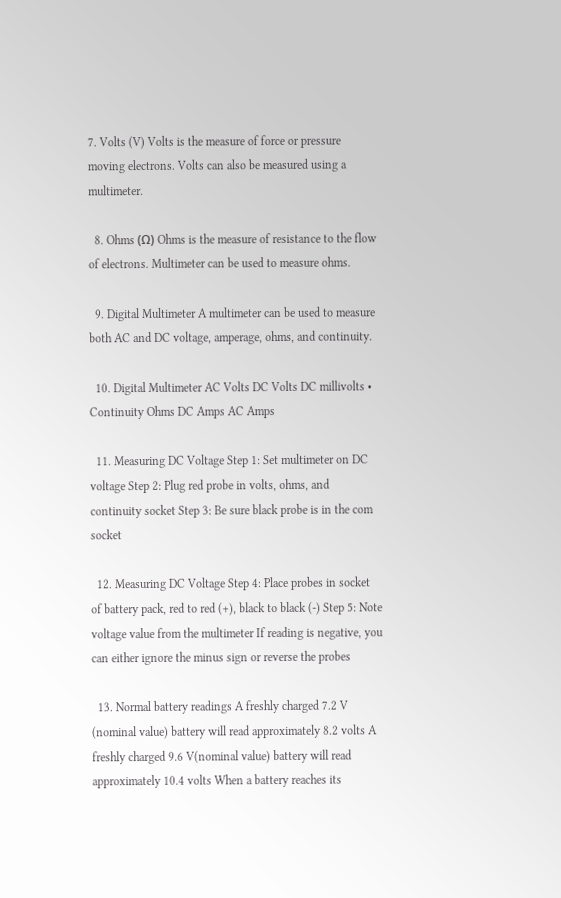7. Volts (V) Volts is the measure of force or pressure moving electrons. Volts can also be measured using a multimeter.

  8. Ohms (Ω) Ohms is the measure of resistance to the flow of electrons. Multimeter can be used to measure ohms.

  9. Digital Multimeter A multimeter can be used to measure both AC and DC voltage, amperage, ohms, and continuity.

  10. Digital Multimeter AC Volts DC Volts DC millivolts • Continuity Ohms DC Amps AC Amps

  11. Measuring DC Voltage Step 1: Set multimeter on DC voltage Step 2: Plug red probe in volts, ohms, and continuity socket Step 3: Be sure black probe is in the com socket

  12. Measuring DC Voltage Step 4: Place probes in socket of battery pack, red to red (+), black to black (-) Step 5: Note voltage value from the multimeter If reading is negative, you can either ignore the minus sign or reverse the probes

  13. Normal battery readings A freshly charged 7.2 V (nominal value) battery will read approximately 8.2 volts A freshly charged 9.6 V(nominal value) battery will read approximately 10.4 volts When a battery reaches its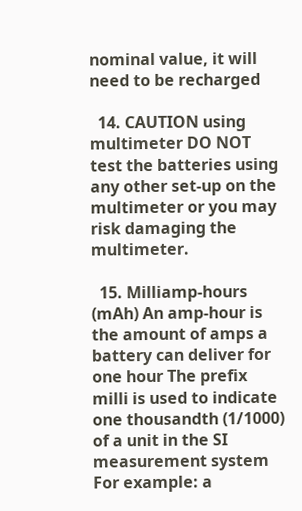nominal value, it will need to be recharged

  14. CAUTION using multimeter DO NOT test the batteries using any other set-up on the multimeter or you may risk damaging the multimeter.

  15. Milliamp-hours (mAh) An amp-hour is the amount of amps a battery can deliver for one hour The prefix milli is used to indicate one thousandth (1/1000) of a unit in the SI measurement system For example: a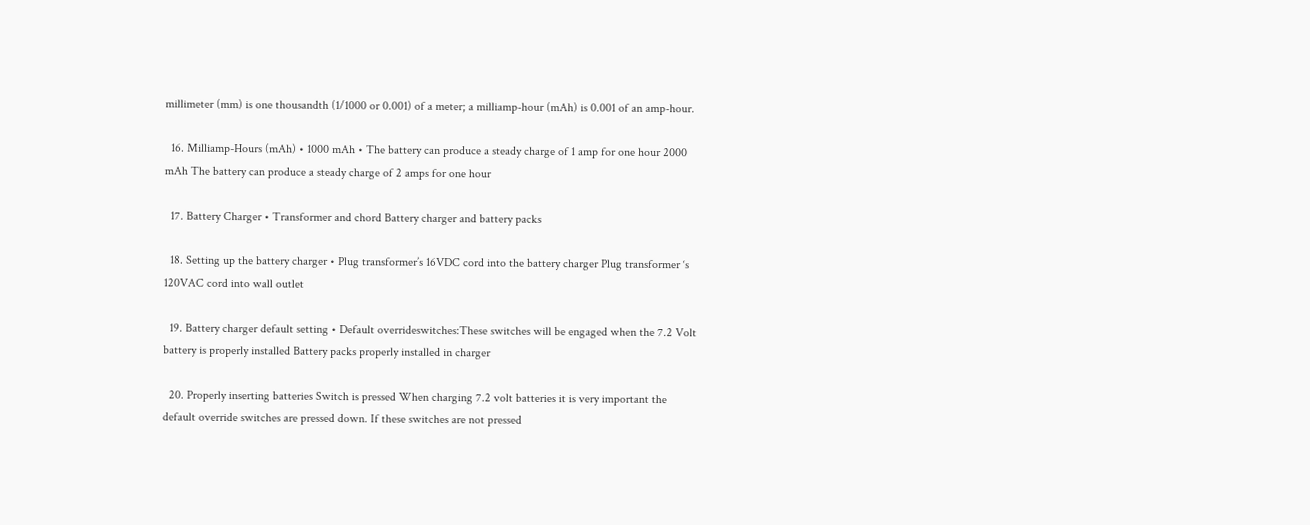millimeter (mm) is one thousandth (1/1000 or 0.001) of a meter; a milliamp-hour (mAh) is 0.001 of an amp-hour.

  16. Milliamp-Hours (mAh) • 1000 mAh • The battery can produce a steady charge of 1 amp for one hour 2000 mAh The battery can produce a steady charge of 2 amps for one hour

  17. Battery Charger • Transformer and chord Battery charger and battery packs

  18. Setting up the battery charger • Plug transformer’s 16VDC cord into the battery charger Plug transformer ‘s 120VAC cord into wall outlet

  19. Battery charger default setting • Default overrideswitches:These switches will be engaged when the 7.2 Volt battery is properly installed Battery packs properly installed in charger

  20. Properly inserting batteries Switch is pressed When charging 7.2 volt batteries it is very important the default override switches are pressed down. If these switches are not pressed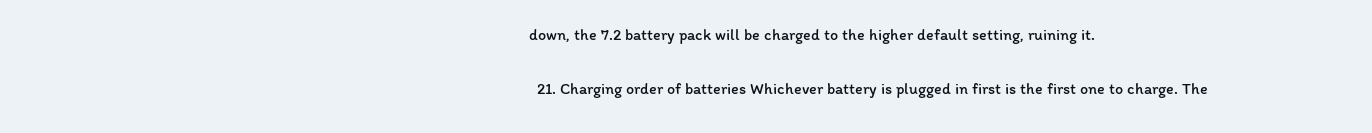down, the 7.2 battery pack will be charged to the higher default setting, ruining it.

  21. Charging order of batteries Whichever battery is plugged in first is the first one to charge. The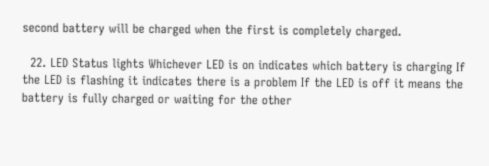second battery will be charged when the first is completely charged.

  22. LED Status lights Whichever LED is on indicates which battery is charging If the LED is flashing it indicates there is a problem If the LED is off it means the battery is fully charged or waiting for the other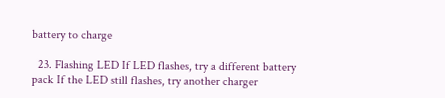battery to charge

  23. Flashing LED If LED flashes, try a different battery pack If the LED still flashes, try another charger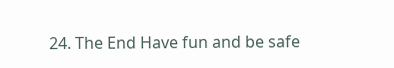24. The End Have fun and be safe